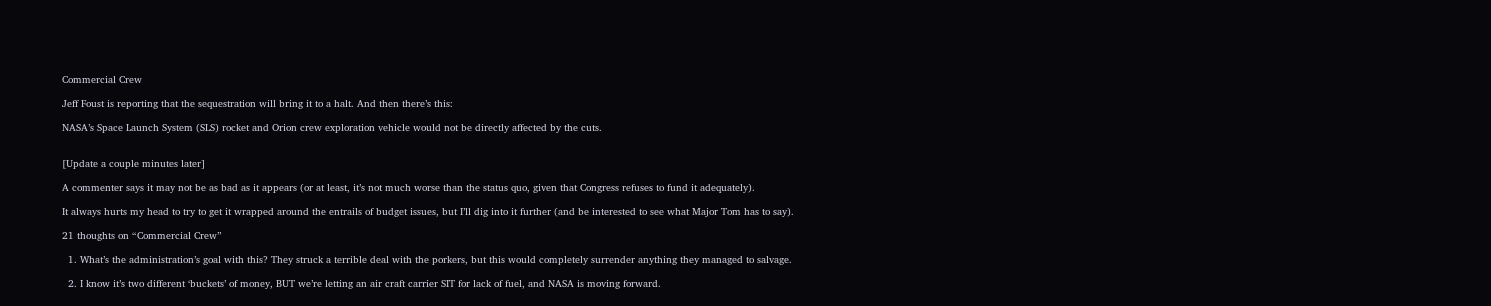Commercial Crew

Jeff Foust is reporting that the sequestration will bring it to a halt. And then there’s this:

NASA’s Space Launch System (SLS) rocket and Orion crew exploration vehicle would not be directly affected by the cuts.


[Update a couple minutes later]

A commenter says it may not be as bad as it appears (or at least, it’s not much worse than the status quo, given that Congress refuses to fund it adequately).

It always hurts my head to try to get it wrapped around the entrails of budget issues, but I’ll dig into it further (and be interested to see what Major Tom has to say).

21 thoughts on “Commercial Crew”

  1. What’s the administration’s goal with this? They struck a terrible deal with the porkers, but this would completely surrender anything they managed to salvage.

  2. I know it’s two different ‘buckets’ of money, BUT we’re letting an air craft carrier SIT for lack of fuel, and NASA is moving forward.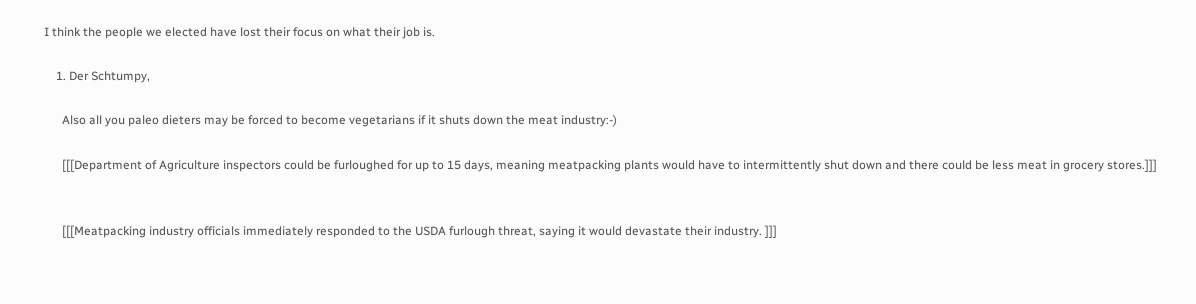I think the people we elected have lost their focus on what their job is.

    1. Der Schtumpy,

      Also all you paleo dieters may be forced to become vegetarians if it shuts down the meat industry:-)

      [[[Department of Agriculture inspectors could be furloughed for up to 15 days, meaning meatpacking plants would have to intermittently shut down and there could be less meat in grocery stores.]]]


      [[[Meatpacking industry officials immediately responded to the USDA furlough threat, saying it would devastate their industry. ]]]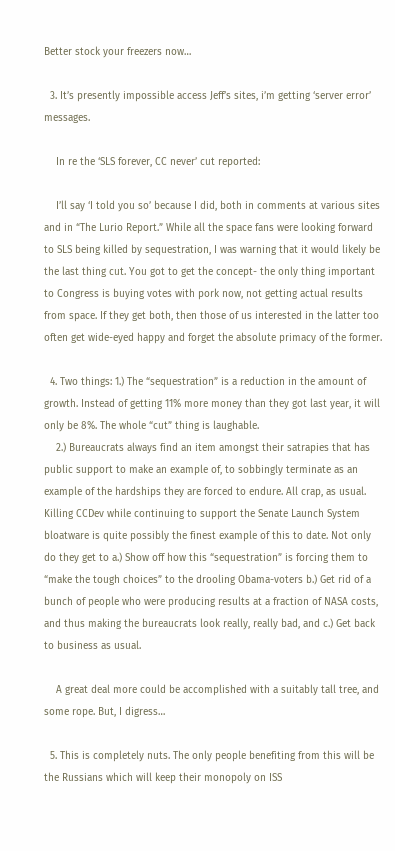Better stock your freezers now…

  3. It’s presently impossible access Jeff’s sites, i’m getting ‘server error’ messages.

    In re the ‘SLS forever, CC never’ cut reported:

    I’ll say ‘I told you so’ because I did, both in comments at various sites and in “The Lurio Report.” While all the space fans were looking forward to SLS being killed by sequestration, I was warning that it would likely be the last thing cut. You got to get the concept- the only thing important to Congress is buying votes with pork now, not getting actual results from space. If they get both, then those of us interested in the latter too often get wide-eyed happy and forget the absolute primacy of the former.

  4. Two things: 1.) The “sequestration” is a reduction in the amount of growth. Instead of getting 11% more money than they got last year, it will only be 8%. The whole “cut” thing is laughable.
    2.) Bureaucrats always find an item amongst their satrapies that has public support to make an example of, to sobbingly terminate as an example of the hardships they are forced to endure. All crap, as usual. Killing CCDev while continuing to support the Senate Launch System bloatware is quite possibly the finest example of this to date. Not only do they get to a.) Show off how this “sequestration” is forcing them to “make the tough choices” to the drooling Obama-voters b.) Get rid of a bunch of people who were producing results at a fraction of NASA costs, and thus making the bureaucrats look really, really bad, and c.) Get back to business as usual.

    A great deal more could be accomplished with a suitably tall tree, and some rope. But, I digress…

  5. This is completely nuts. The only people benefiting from this will be the Russians which will keep their monopoly on ISS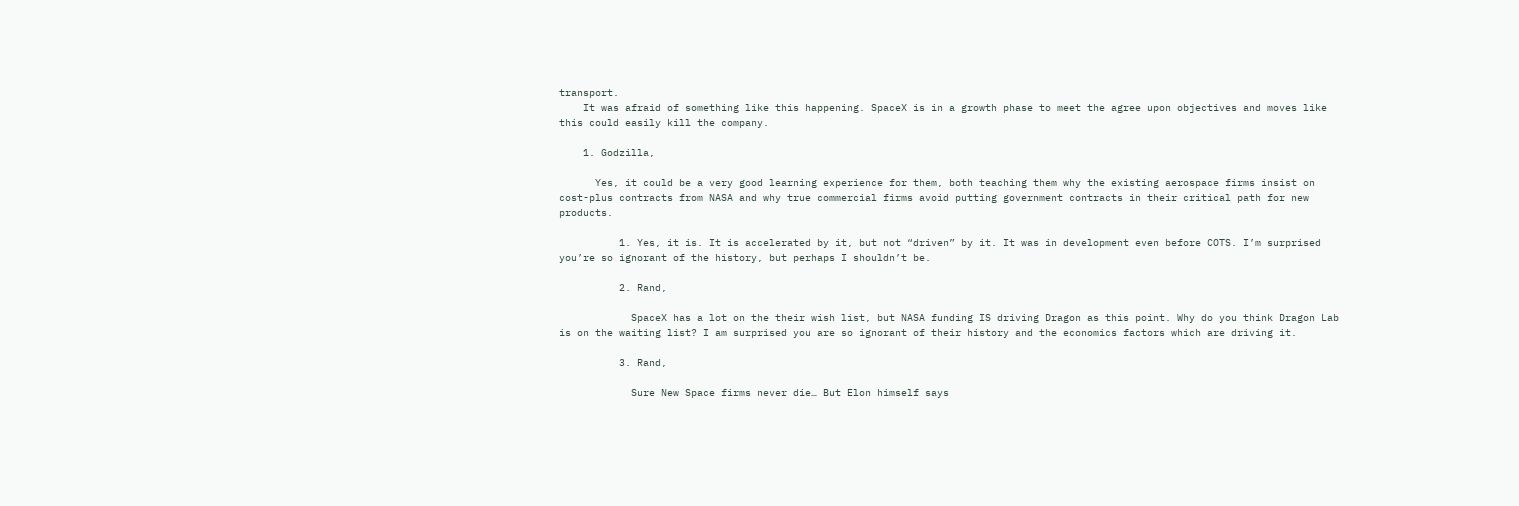transport.
    It was afraid of something like this happening. SpaceX is in a growth phase to meet the agree upon objectives and moves like this could easily kill the company.

    1. Godzilla,

      Yes, it could be a very good learning experience for them, both teaching them why the existing aerospace firms insist on cost-plus contracts from NASA and why true commercial firms avoid putting government contracts in their critical path for new products.

          1. Yes, it is. It is accelerated by it, but not “driven” by it. It was in development even before COTS. I’m surprised you’re so ignorant of the history, but perhaps I shouldn’t be.

          2. Rand,

            SpaceX has a lot on the their wish list, but NASA funding IS driving Dragon as this point. Why do you think Dragon Lab is on the waiting list? I am surprised you are so ignorant of their history and the economics factors which are driving it.

          3. Rand,

            Sure New Space firms never die… But Elon himself says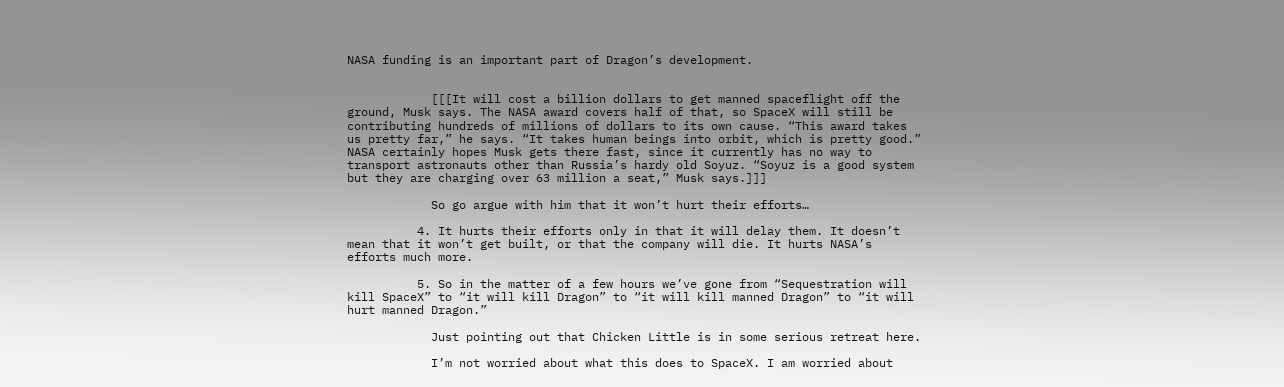NASA funding is an important part of Dragon’s development.


            [[[It will cost a billion dollars to get manned spaceflight off the ground, Musk says. The NASA award covers half of that, so SpaceX will still be contributing hundreds of millions of dollars to its own cause. “This award takes us pretty far,” he says. “It takes human beings into orbit, which is pretty good.” NASA certainly hopes Musk gets there fast, since it currently has no way to transport astronauts other than Russia’s hardy old Soyuz. “Soyuz is a good system but they are charging over 63 million a seat,” Musk says.]]]

            So go argue with him that it won’t hurt their efforts…

          4. It hurts their efforts only in that it will delay them. It doesn’t mean that it won’t get built, or that the company will die. It hurts NASA’s efforts much more.

          5. So in the matter of a few hours we’ve gone from “Sequestration will kill SpaceX” to “it will kill Dragon” to “it will kill manned Dragon” to “it will hurt manned Dragon.”

            Just pointing out that Chicken Little is in some serious retreat here.

            I’m not worried about what this does to SpaceX. I am worried about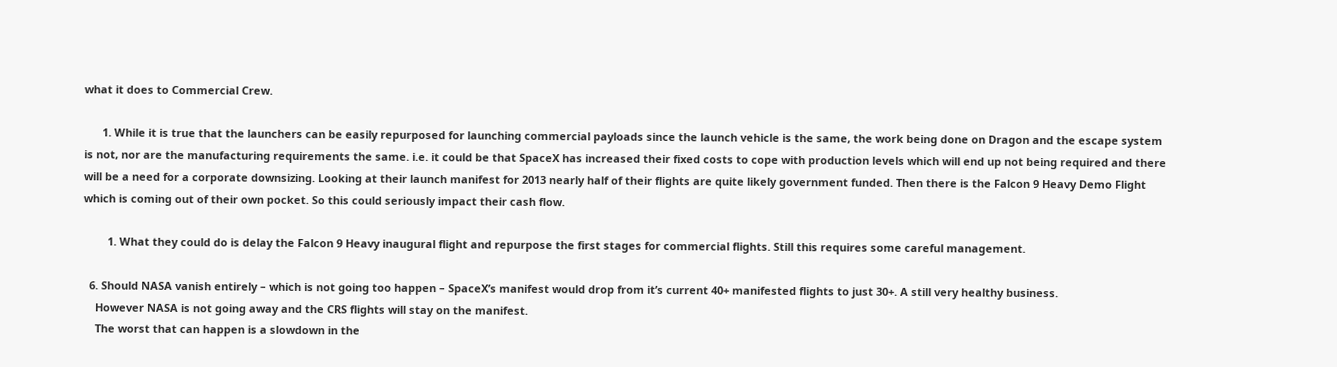what it does to Commercial Crew.

      1. While it is true that the launchers can be easily repurposed for launching commercial payloads since the launch vehicle is the same, the work being done on Dragon and the escape system is not, nor are the manufacturing requirements the same. i.e. it could be that SpaceX has increased their fixed costs to cope with production levels which will end up not being required and there will be a need for a corporate downsizing. Looking at their launch manifest for 2013 nearly half of their flights are quite likely government funded. Then there is the Falcon 9 Heavy Demo Flight which is coming out of their own pocket. So this could seriously impact their cash flow.

        1. What they could do is delay the Falcon 9 Heavy inaugural flight and repurpose the first stages for commercial flights. Still this requires some careful management.

  6. Should NASA vanish entirely – which is not going too happen – SpaceX’s manifest would drop from it’s current 40+ manifested flights to just 30+. A still very healthy business.
    However NASA is not going away and the CRS flights will stay on the manifest.
    The worst that can happen is a slowdown in the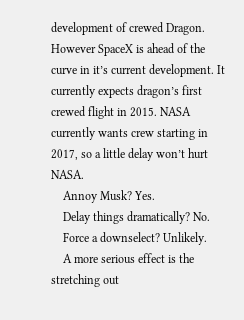development of crewed Dragon. However SpaceX is ahead of the curve in it’s current development. It currently expects dragon’s first crewed flight in 2015. NASA currently wants crew starting in 2017, so a little delay won’t hurt NASA.
    Annoy Musk? Yes.
    Delay things dramatically? No.
    Force a downselect? Unlikely.
    A more serious effect is the stretching out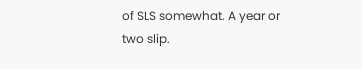of SLS somewhat. A year or two slip.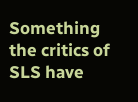Something the critics of SLS have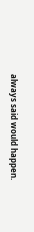always said would happen.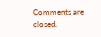Comments are closed.